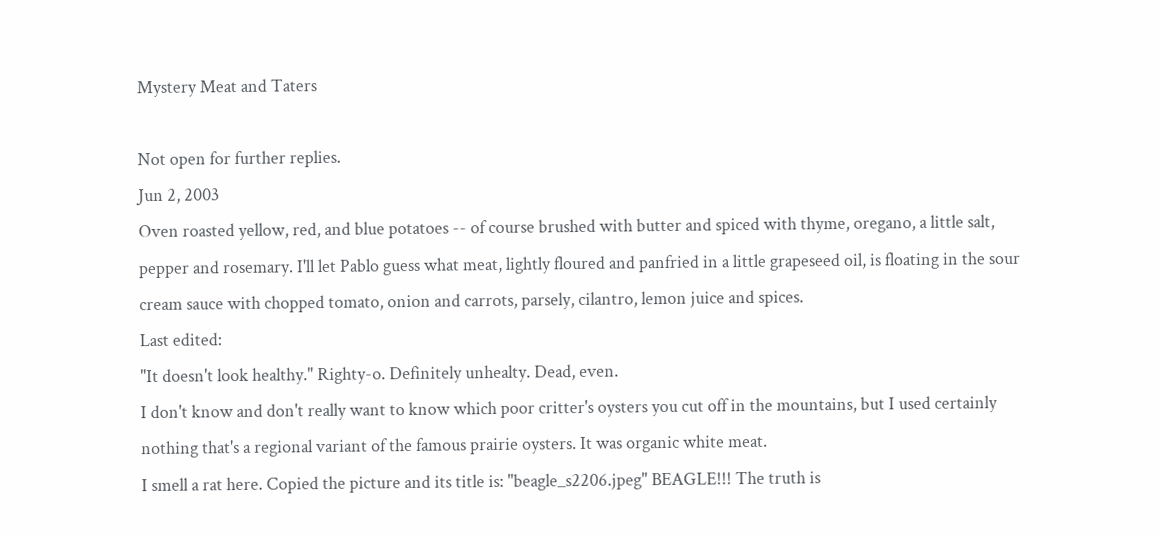Mystery Meat and Taters

Not open for further replies.
Jun 2, 2003
Oven roasted yellow, red, and blue potatoes -- of course brushed with butter and spiced with thyme, oregano, a little salt, pepper and rosemary. I'll let Pablo guess what meat, lightly floured and panfried in a little grapeseed oil, is floating in the sour cream sauce with chopped tomato, onion and carrots, parsely, cilantro, lemon juice and spices.
Last edited:
"It doesn't look healthy." Righty-o. Definitely unhealty. Dead, even.
I don't know and don't really want to know which poor critter's oysters you cut off in the mountains, but I used certainly nothing that's a regional variant of the famous prairie oysters. It was organic white meat.
I smell a rat here. Copied the picture and its title is: "beagle_s2206.jpeg" BEAGLE!!! The truth is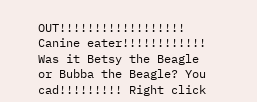OUT!!!!!!!!!!!!!!!!!! Canine eater!!!!!!!!!!!! Was it Betsy the Beagle or Bubba the Beagle? You cad!!!!!!!!! Right click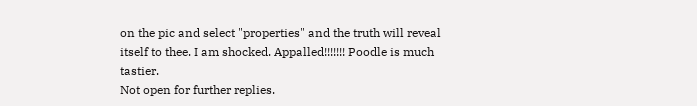on the pic and select "properties" and the truth will reveal itself to thee. I am shocked. Appalled!!!!!!! Poodle is much tastier.
Not open for further replies.